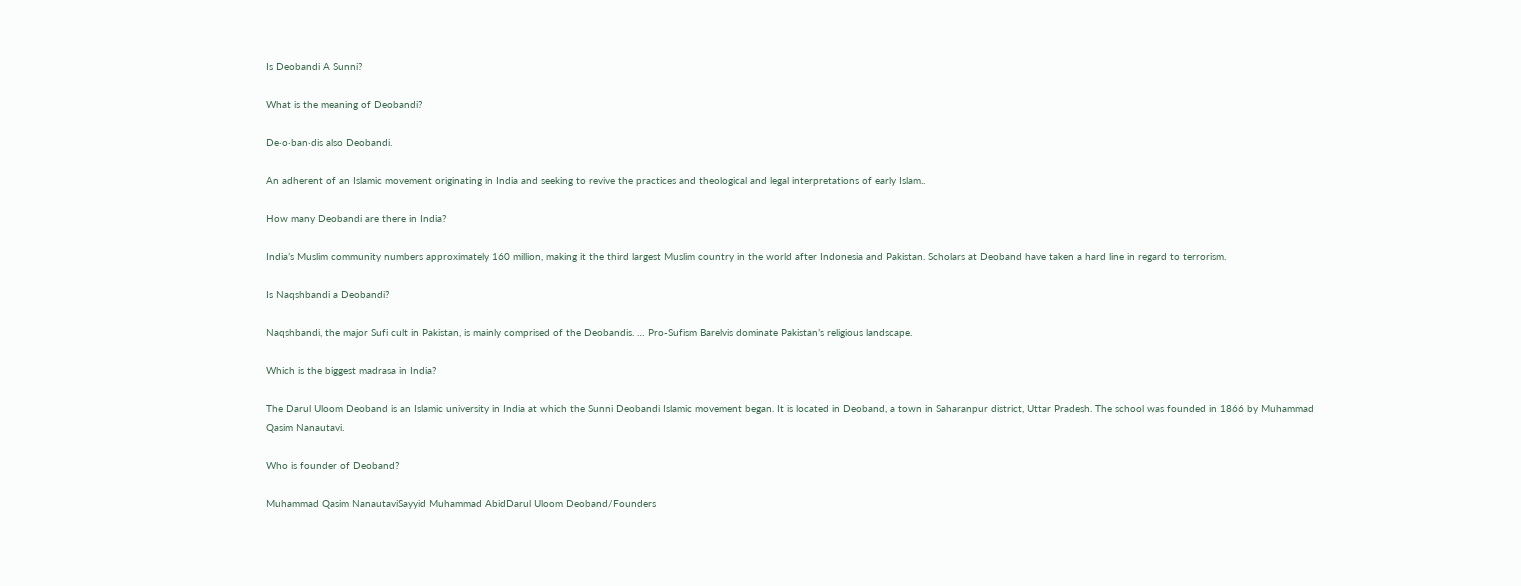Is Deobandi A Sunni?

What is the meaning of Deobandi?

De·o·ban·dis also Deobandi.

An adherent of an Islamic movement originating in India and seeking to revive the practices and theological and legal interpretations of early Islam..

How many Deobandi are there in India?

India’s Muslim community numbers approximately 160 million, making it the third largest Muslim country in the world after Indonesia and Pakistan. Scholars at Deoband have taken a hard line in regard to terrorism.

Is Naqshbandi a Deobandi?

Naqshbandi, the major Sufi cult in Pakistan, is mainly comprised of the Deobandis. … Pro-Sufism Barelvis dominate Pakistan’s religious landscape.

Which is the biggest madrasa in India?

The Darul Uloom Deoband is an Islamic university in India at which the Sunni Deobandi Islamic movement began. It is located in Deoband, a town in Saharanpur district, Uttar Pradesh. The school was founded in 1866 by Muhammad Qasim Nanautavi.

Who is founder of Deoband?

Muhammad Qasim NanautaviSayyid Muhammad AbidDarul Uloom Deoband/Founders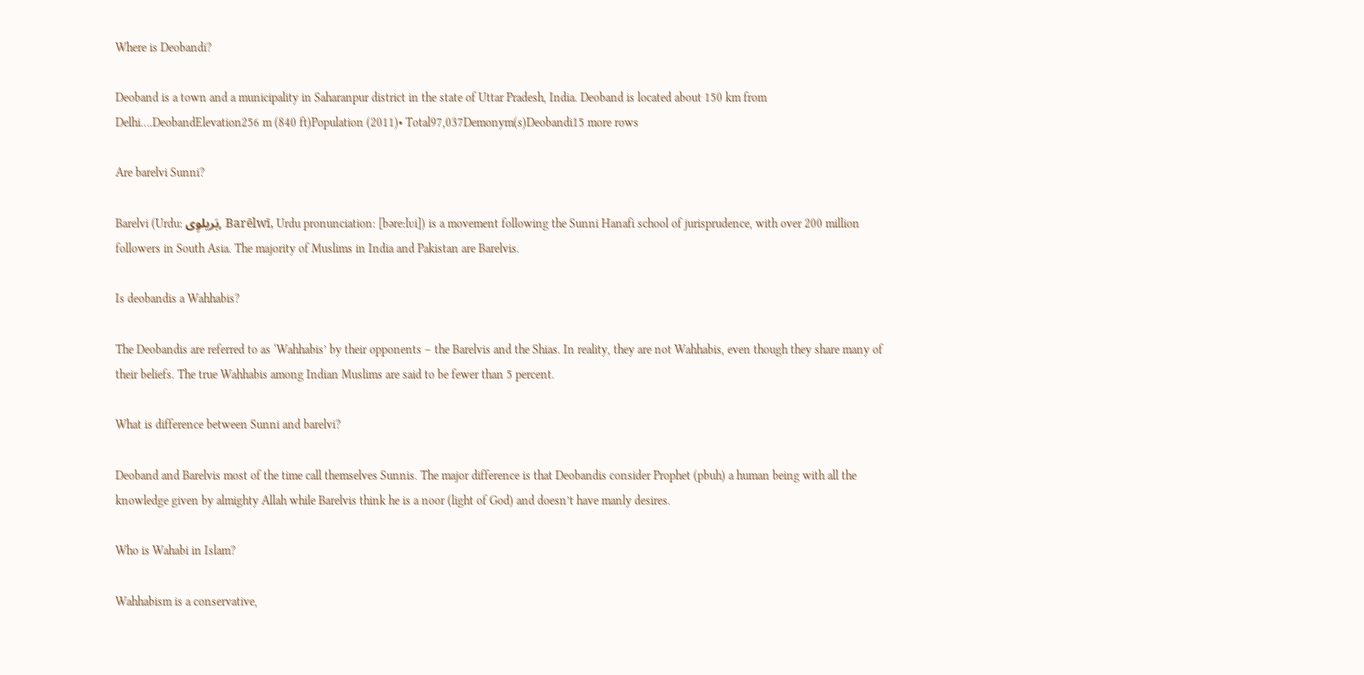Where is Deobandi?

Deoband is a town and a municipality in Saharanpur district in the state of Uttar Pradesh, India. Deoband is located about 150 km from Delhi….DeobandElevation256 m (840 ft)Population (2011)• Total97,037Demonym(s)Deobandi15 more rows

Are barelvi Sunni?

Barelvi (Urdu: بَریلوِی, Barēlwī, Urdu pronunciation: [bəreːlʋi]) is a movement following the Sunni Hanafi school of jurisprudence, with over 200 million followers in South Asia. The majority of Muslims in India and Pakistan are Barelvis.

Is deobandis a Wahhabis?

The Deobandis are referred to as ‘Wahhabis’ by their opponents – the Barelvis and the Shias. In reality, they are not Wahhabis, even though they share many of their beliefs. The true Wahhabis among Indian Muslims are said to be fewer than 5 percent.

What is difference between Sunni and barelvi?

Deoband and Barelvis most of the time call themselves Sunnis. The major difference is that Deobandis consider Prophet (pbuh) a human being with all the knowledge given by almighty Allah while Barelvis think he is a noor (light of God) and doesn’t have manly desires.

Who is Wahabi in Islam?

Wahhabism is a conservative,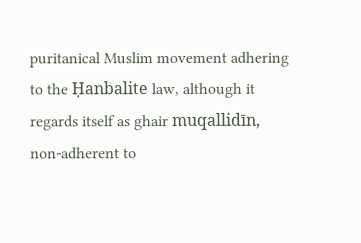puritanical Muslim movement adhering to the Ḥanbalite law, although it regards itself as ghair muqallidīn, non-adherent to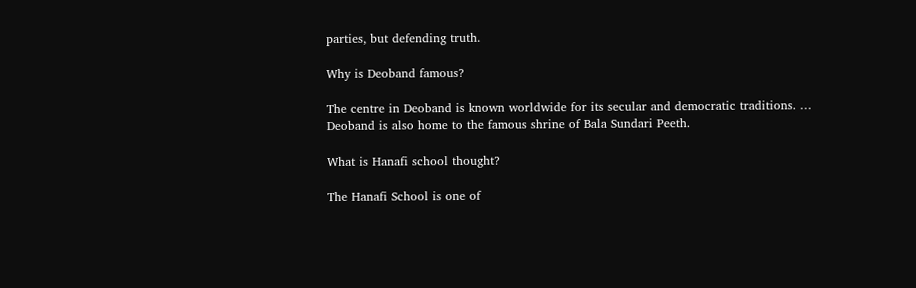parties, but defending truth.

Why is Deoband famous?

The centre in Deoband is known worldwide for its secular and democratic traditions. … Deoband is also home to the famous shrine of Bala Sundari Peeth.

What is Hanafi school thought?

The Hanafi School is one of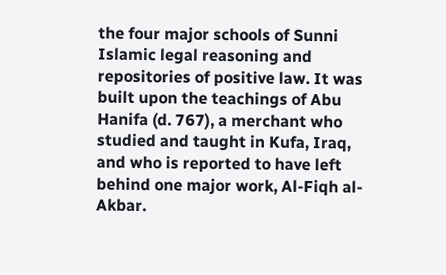the four major schools of Sunni Islamic legal reasoning and repositories of positive law. It was built upon the teachings of Abu Hanifa (d. 767), a merchant who studied and taught in Kufa, Iraq, and who is reported to have left behind one major work, Al-Fiqh al-Akbar.